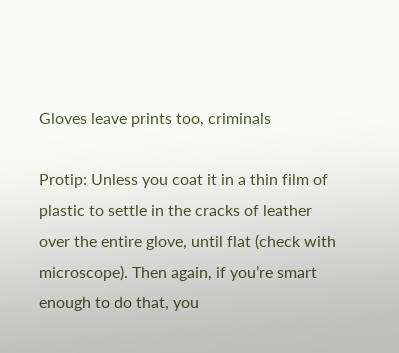Gloves leave prints too, criminals

Protip: Unless you coat it in a thin film of plastic to settle in the cracks of leather over the entire glove, until flat (check with microscope). Then again, if you’re smart enough to do that, you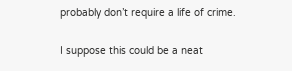probably don’t require a life of crime.

I suppose this could be a neat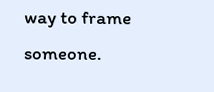way to frame someone.